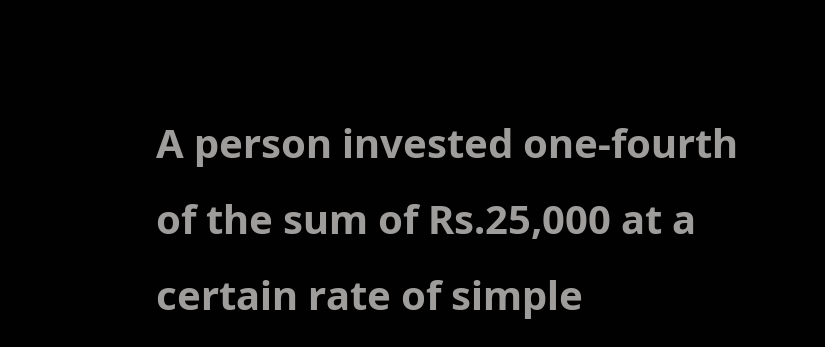A person invested one-fourth of the sum of Rs.25,000 at a certain rate of simple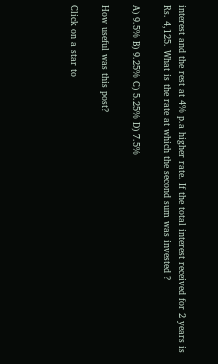interest and the rest at 4% p.a higher rate. If the total interest received for 2 years is Rs. 4,125. What is the rate at which the second sum was invested ?

A) 9.5% B) 9.25% C) 5.25% D) 7.5%

How useful was this post?

Click on a star to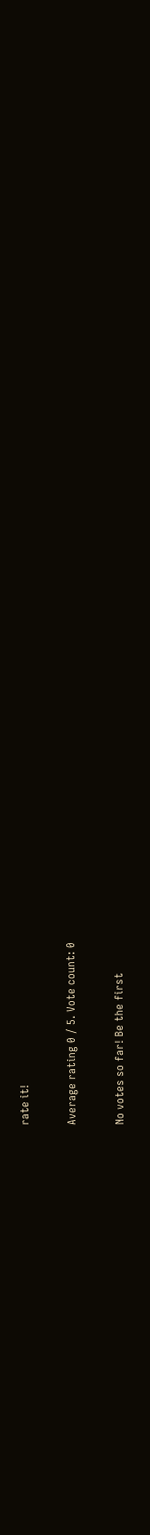rate it!

Average rating 0 / 5. Vote count: 0

No votes so far! Be the first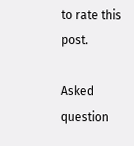to rate this post.

Asked question